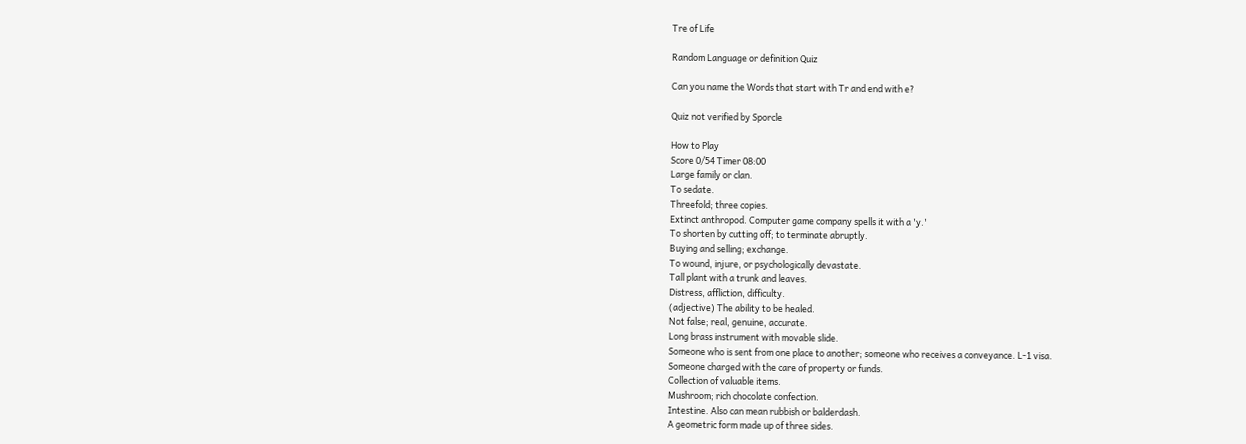Tre of Life

Random Language or definition Quiz

Can you name the Words that start with Tr and end with e?

Quiz not verified by Sporcle

How to Play
Score 0/54 Timer 08:00
Large family or clan.
To sedate.
Threefold; three copies.
Extinct anthropod. Computer game company spells it with a 'y.'
To shorten by cutting off; to terminate abruptly.
Buying and selling; exchange.
To wound, injure, or psychologically devastate.
Tall plant with a trunk and leaves.
Distress, affliction, difficulty.
(adjective) The ability to be healed.
Not false; real, genuine, accurate.
Long brass instrument with movable slide.
Someone who is sent from one place to another; someone who receives a conveyance. L-1 visa.
Someone charged with the care of property or funds.
Collection of valuable items.
Mushroom; rich chocolate confection.
Intestine. Also can mean rubbish or balderdash.
A geometric form made up of three sides.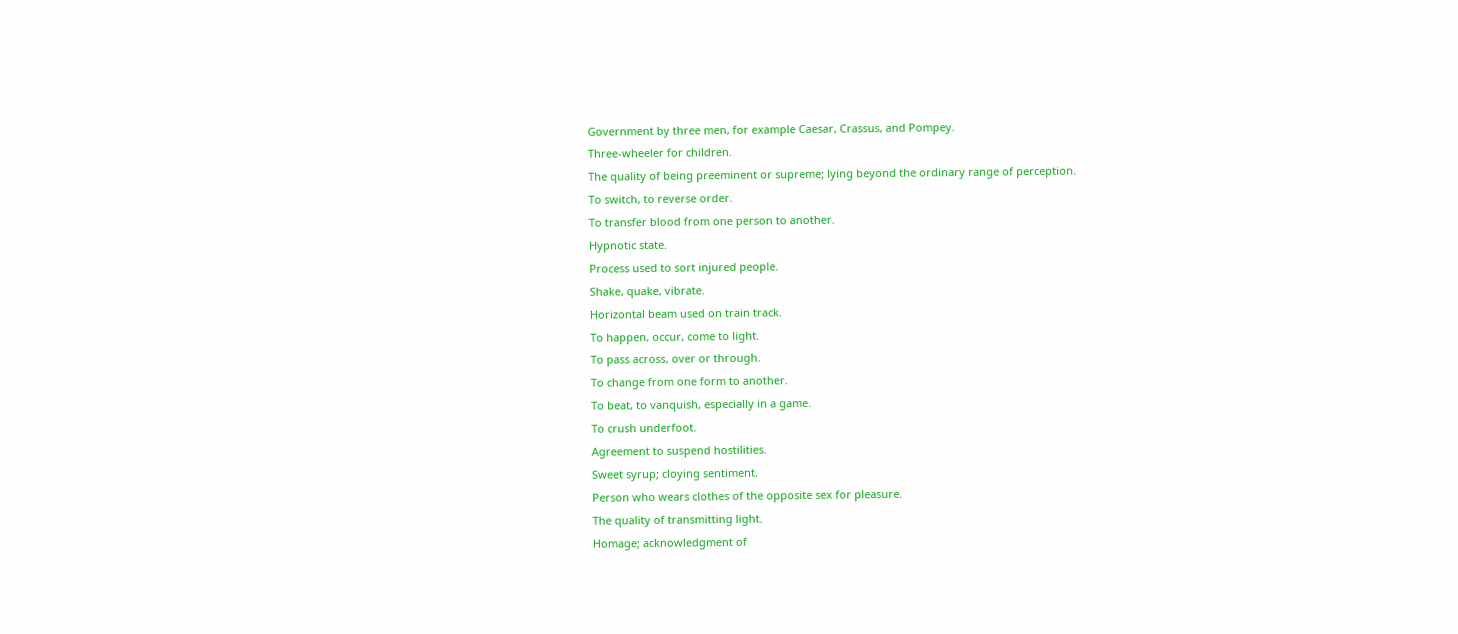Government by three men, for example Caesar, Crassus, and Pompey.
Three-wheeler for children.
The quality of being preeminent or supreme; lying beyond the ordinary range of perception.
To switch, to reverse order.
To transfer blood from one person to another.
Hypnotic state.
Process used to sort injured people.
Shake, quake, vibrate.
Horizontal beam used on train track.
To happen, occur, come to light.
To pass across, over or through.
To change from one form to another.
To beat, to vanquish, especially in a game.
To crush underfoot.
Agreement to suspend hostilities.
Sweet syrup; cloying sentiment.
Person who wears clothes of the opposite sex for pleasure.
The quality of transmitting light.
Homage; acknowledgment of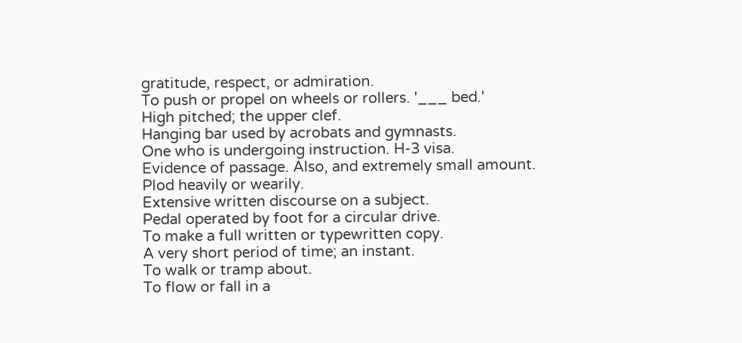gratitude, respect, or admiration.
To push or propel on wheels or rollers. '___ bed.'
High pitched; the upper clef.
Hanging bar used by acrobats and gymnasts.
One who is undergoing instruction. H-3 visa.
Evidence of passage. Also, and extremely small amount.
Plod heavily or wearily.
Extensive written discourse on a subject.
Pedal operated by foot for a circular drive.
To make a full written or typewritten copy.
A very short period of time; an instant.
To walk or tramp about.
To flow or fall in a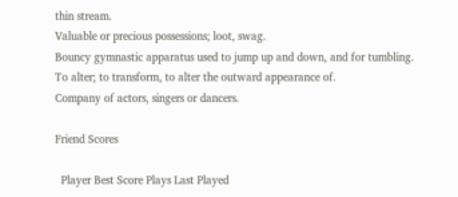thin stream.
Valuable or precious possessions; loot, swag.
Bouncy gymnastic apparatus used to jump up and down, and for tumbling.
To alter; to transform, to alter the outward appearance of.
Company of actors, singers or dancers.

Friend Scores

  Player Best Score Plays Last Played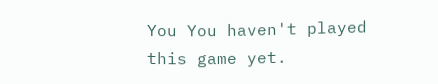You You haven't played this game yet.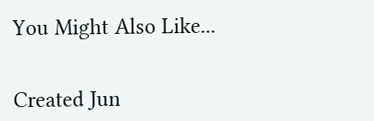You Might Also Like...


Created Jun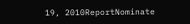19, 2010ReportNominate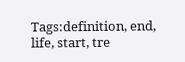Tags:definition, end, life, start, tre